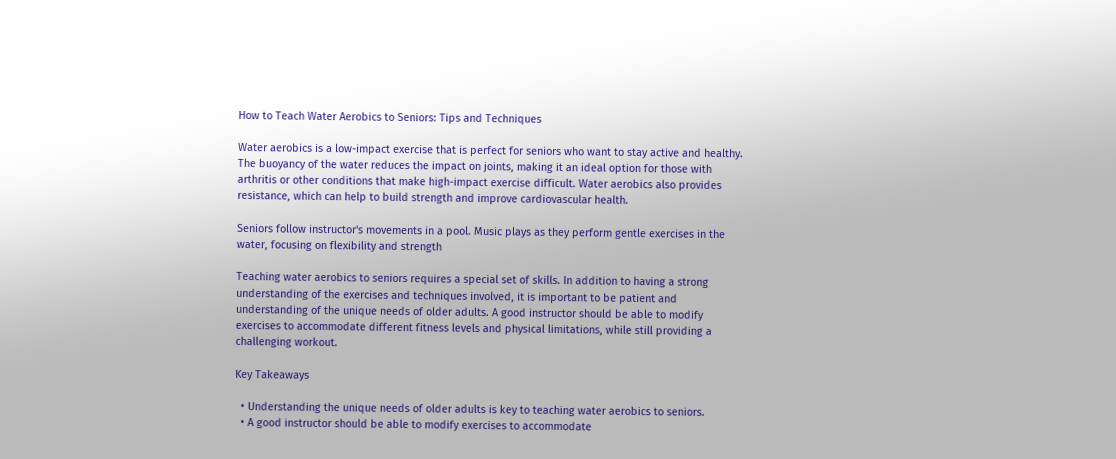How to Teach Water Aerobics to Seniors: Tips and Techniques

Water aerobics is a low-impact exercise that is perfect for seniors who want to stay active and healthy. The buoyancy of the water reduces the impact on joints, making it an ideal option for those with arthritis or other conditions that make high-impact exercise difficult. Water aerobics also provides resistance, which can help to build strength and improve cardiovascular health.

Seniors follow instructor's movements in a pool. Music plays as they perform gentle exercises in the water, focusing on flexibility and strength

Teaching water aerobics to seniors requires a special set of skills. In addition to having a strong understanding of the exercises and techniques involved, it is important to be patient and understanding of the unique needs of older adults. A good instructor should be able to modify exercises to accommodate different fitness levels and physical limitations, while still providing a challenging workout.

Key Takeaways

  • Understanding the unique needs of older adults is key to teaching water aerobics to seniors.
  • A good instructor should be able to modify exercises to accommodate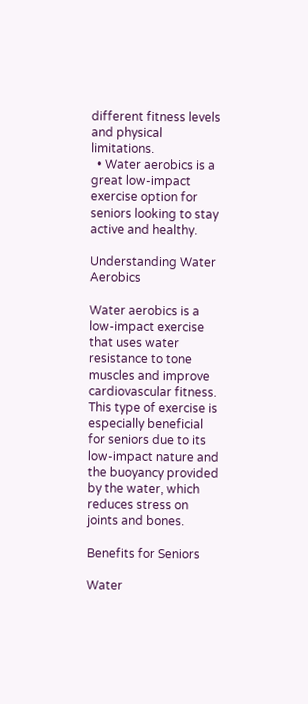different fitness levels and physical limitations.
  • Water aerobics is a great low-impact exercise option for seniors looking to stay active and healthy.

Understanding Water Aerobics

Water aerobics is a low-impact exercise that uses water resistance to tone muscles and improve cardiovascular fitness. This type of exercise is especially beneficial for seniors due to its low-impact nature and the buoyancy provided by the water, which reduces stress on joints and bones.

Benefits for Seniors

Water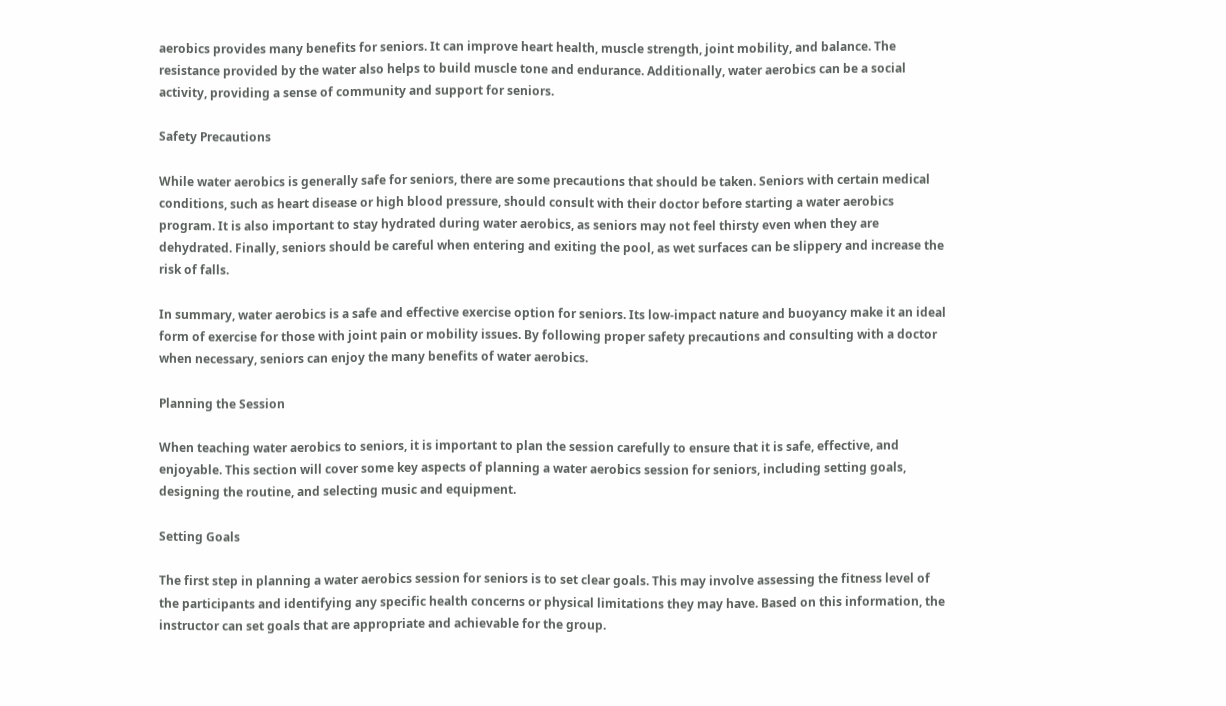aerobics provides many benefits for seniors. It can improve heart health, muscle strength, joint mobility, and balance. The resistance provided by the water also helps to build muscle tone and endurance. Additionally, water aerobics can be a social activity, providing a sense of community and support for seniors.

Safety Precautions

While water aerobics is generally safe for seniors, there are some precautions that should be taken. Seniors with certain medical conditions, such as heart disease or high blood pressure, should consult with their doctor before starting a water aerobics program. It is also important to stay hydrated during water aerobics, as seniors may not feel thirsty even when they are dehydrated. Finally, seniors should be careful when entering and exiting the pool, as wet surfaces can be slippery and increase the risk of falls.

In summary, water aerobics is a safe and effective exercise option for seniors. Its low-impact nature and buoyancy make it an ideal form of exercise for those with joint pain or mobility issues. By following proper safety precautions and consulting with a doctor when necessary, seniors can enjoy the many benefits of water aerobics.

Planning the Session

When teaching water aerobics to seniors, it is important to plan the session carefully to ensure that it is safe, effective, and enjoyable. This section will cover some key aspects of planning a water aerobics session for seniors, including setting goals, designing the routine, and selecting music and equipment.

Setting Goals

The first step in planning a water aerobics session for seniors is to set clear goals. This may involve assessing the fitness level of the participants and identifying any specific health concerns or physical limitations they may have. Based on this information, the instructor can set goals that are appropriate and achievable for the group.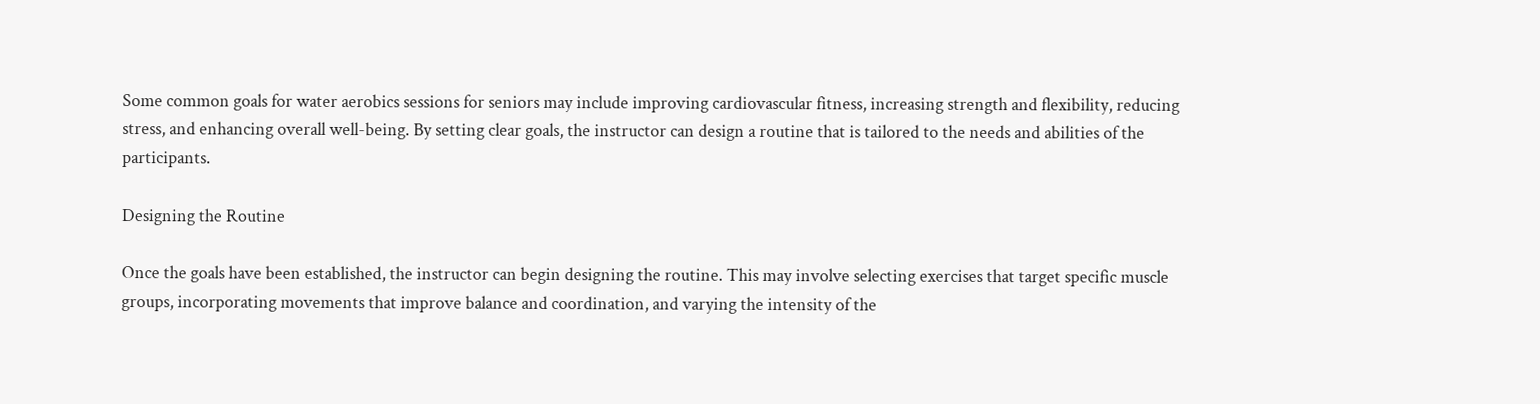Some common goals for water aerobics sessions for seniors may include improving cardiovascular fitness, increasing strength and flexibility, reducing stress, and enhancing overall well-being. By setting clear goals, the instructor can design a routine that is tailored to the needs and abilities of the participants.

Designing the Routine

Once the goals have been established, the instructor can begin designing the routine. This may involve selecting exercises that target specific muscle groups, incorporating movements that improve balance and coordination, and varying the intensity of the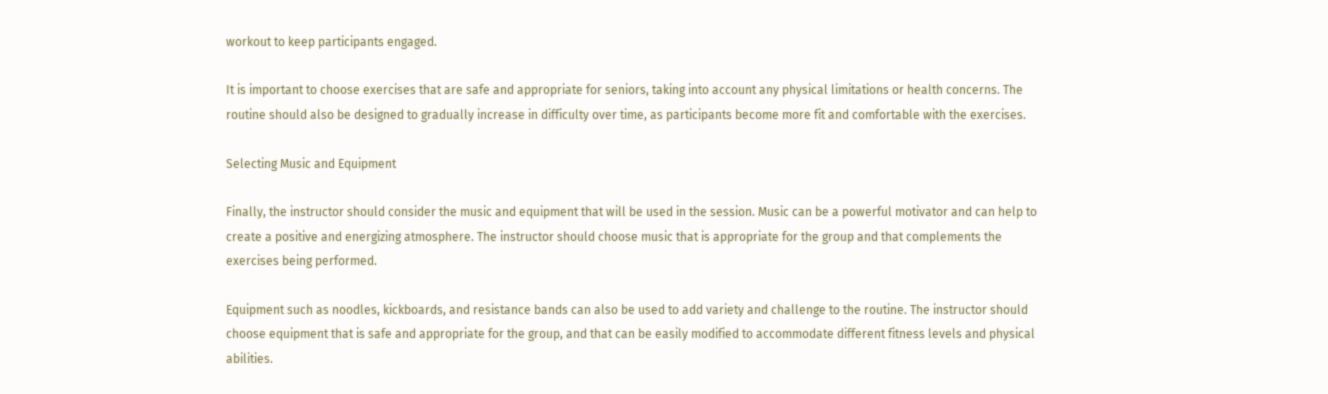workout to keep participants engaged.

It is important to choose exercises that are safe and appropriate for seniors, taking into account any physical limitations or health concerns. The routine should also be designed to gradually increase in difficulty over time, as participants become more fit and comfortable with the exercises.

Selecting Music and Equipment

Finally, the instructor should consider the music and equipment that will be used in the session. Music can be a powerful motivator and can help to create a positive and energizing atmosphere. The instructor should choose music that is appropriate for the group and that complements the exercises being performed.

Equipment such as noodles, kickboards, and resistance bands can also be used to add variety and challenge to the routine. The instructor should choose equipment that is safe and appropriate for the group, and that can be easily modified to accommodate different fitness levels and physical abilities.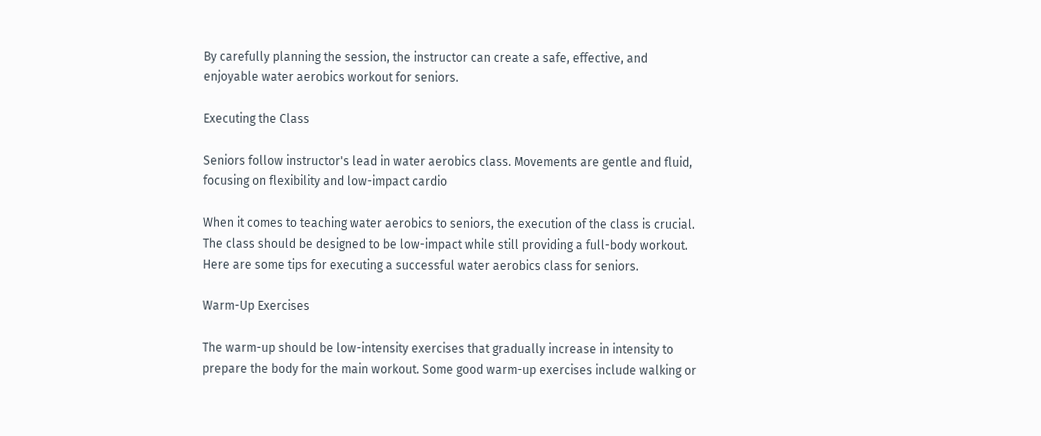By carefully planning the session, the instructor can create a safe, effective, and enjoyable water aerobics workout for seniors.

Executing the Class

Seniors follow instructor's lead in water aerobics class. Movements are gentle and fluid, focusing on flexibility and low-impact cardio

When it comes to teaching water aerobics to seniors, the execution of the class is crucial. The class should be designed to be low-impact while still providing a full-body workout. Here are some tips for executing a successful water aerobics class for seniors.

Warm-Up Exercises

The warm-up should be low-intensity exercises that gradually increase in intensity to prepare the body for the main workout. Some good warm-up exercises include walking or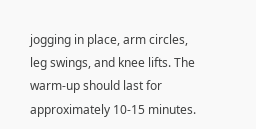jogging in place, arm circles, leg swings, and knee lifts. The warm-up should last for approximately 10-15 minutes.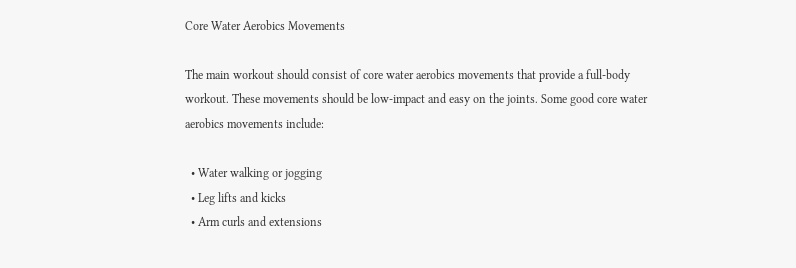Core Water Aerobics Movements

The main workout should consist of core water aerobics movements that provide a full-body workout. These movements should be low-impact and easy on the joints. Some good core water aerobics movements include:

  • Water walking or jogging
  • Leg lifts and kicks
  • Arm curls and extensions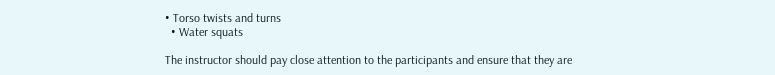• Torso twists and turns
  • Water squats

The instructor should pay close attention to the participants and ensure that they are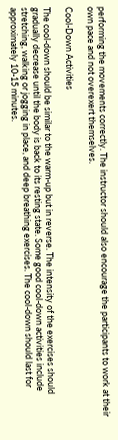performing the movements correctly. The instructor should also encourage the participants to work at their own pace and not overexert themselves.

Cool-Down Activities

The cool-down should be similar to the warm-up but in reverse. The intensity of the exercises should gradually decrease until the body is back to its resting state. Some good cool-down activities include stretching, walking or jogging in place, and deep breathing exercises. The cool-down should last for approximately 10-15 minutes.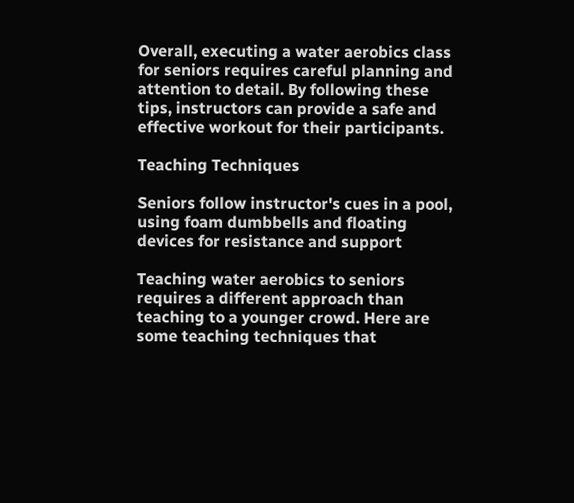Overall, executing a water aerobics class for seniors requires careful planning and attention to detail. By following these tips, instructors can provide a safe and effective workout for their participants.

Teaching Techniques

Seniors follow instructor's cues in a pool, using foam dumbbells and floating devices for resistance and support

Teaching water aerobics to seniors requires a different approach than teaching to a younger crowd. Here are some teaching techniques that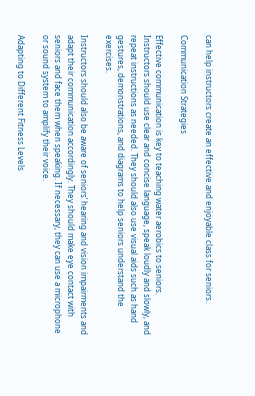can help instructors create an effective and enjoyable class for seniors.

Communication Strategies

Effective communication is key to teaching water aerobics to seniors. Instructors should use clear and concise language, speak loudly and slowly, and repeat instructions as needed. They should also use visual aids such as hand gestures, demonstrations, and diagrams to help seniors understand the exercises.

Instructors should also be aware of seniors’ hearing and vision impairments and adapt their communication accordingly. They should make eye contact with seniors and face them when speaking. If necessary, they can use a microphone or sound system to amplify their voice.

Adapting to Different Fitness Levels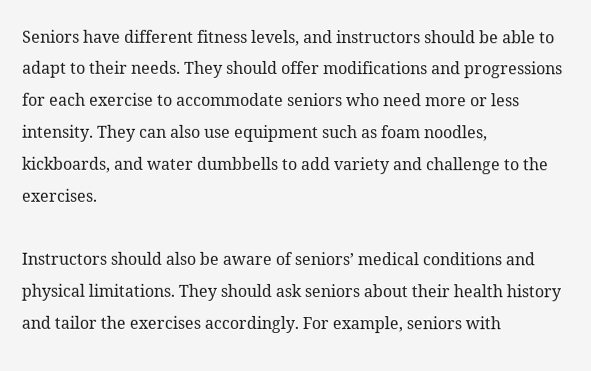Seniors have different fitness levels, and instructors should be able to adapt to their needs. They should offer modifications and progressions for each exercise to accommodate seniors who need more or less intensity. They can also use equipment such as foam noodles, kickboards, and water dumbbells to add variety and challenge to the exercises.

Instructors should also be aware of seniors’ medical conditions and physical limitations. They should ask seniors about their health history and tailor the exercises accordingly. For example, seniors with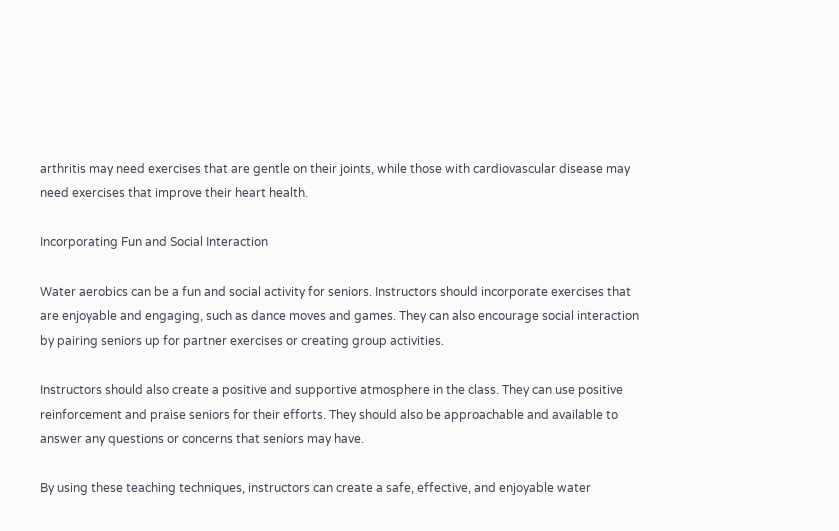arthritis may need exercises that are gentle on their joints, while those with cardiovascular disease may need exercises that improve their heart health.

Incorporating Fun and Social Interaction

Water aerobics can be a fun and social activity for seniors. Instructors should incorporate exercises that are enjoyable and engaging, such as dance moves and games. They can also encourage social interaction by pairing seniors up for partner exercises or creating group activities.

Instructors should also create a positive and supportive atmosphere in the class. They can use positive reinforcement and praise seniors for their efforts. They should also be approachable and available to answer any questions or concerns that seniors may have.

By using these teaching techniques, instructors can create a safe, effective, and enjoyable water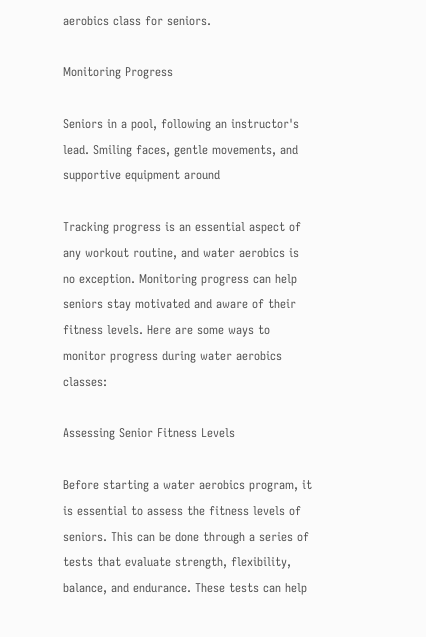aerobics class for seniors.

Monitoring Progress

Seniors in a pool, following an instructor's lead. Smiling faces, gentle movements, and supportive equipment around

Tracking progress is an essential aspect of any workout routine, and water aerobics is no exception. Monitoring progress can help seniors stay motivated and aware of their fitness levels. Here are some ways to monitor progress during water aerobics classes:

Assessing Senior Fitness Levels

Before starting a water aerobics program, it is essential to assess the fitness levels of seniors. This can be done through a series of tests that evaluate strength, flexibility, balance, and endurance. These tests can help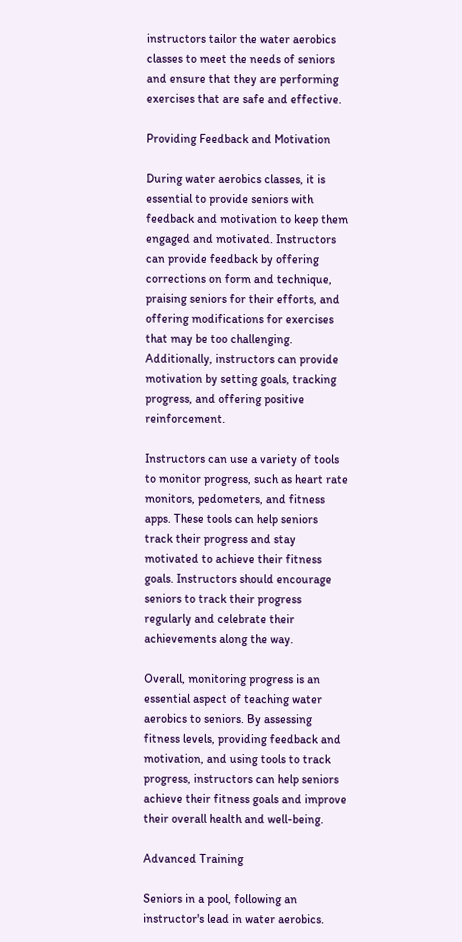instructors tailor the water aerobics classes to meet the needs of seniors and ensure that they are performing exercises that are safe and effective.

Providing Feedback and Motivation

During water aerobics classes, it is essential to provide seniors with feedback and motivation to keep them engaged and motivated. Instructors can provide feedback by offering corrections on form and technique, praising seniors for their efforts, and offering modifications for exercises that may be too challenging. Additionally, instructors can provide motivation by setting goals, tracking progress, and offering positive reinforcement.

Instructors can use a variety of tools to monitor progress, such as heart rate monitors, pedometers, and fitness apps. These tools can help seniors track their progress and stay motivated to achieve their fitness goals. Instructors should encourage seniors to track their progress regularly and celebrate their achievements along the way.

Overall, monitoring progress is an essential aspect of teaching water aerobics to seniors. By assessing fitness levels, providing feedback and motivation, and using tools to track progress, instructors can help seniors achieve their fitness goals and improve their overall health and well-being.

Advanced Training

Seniors in a pool, following an instructor's lead in water aerobics.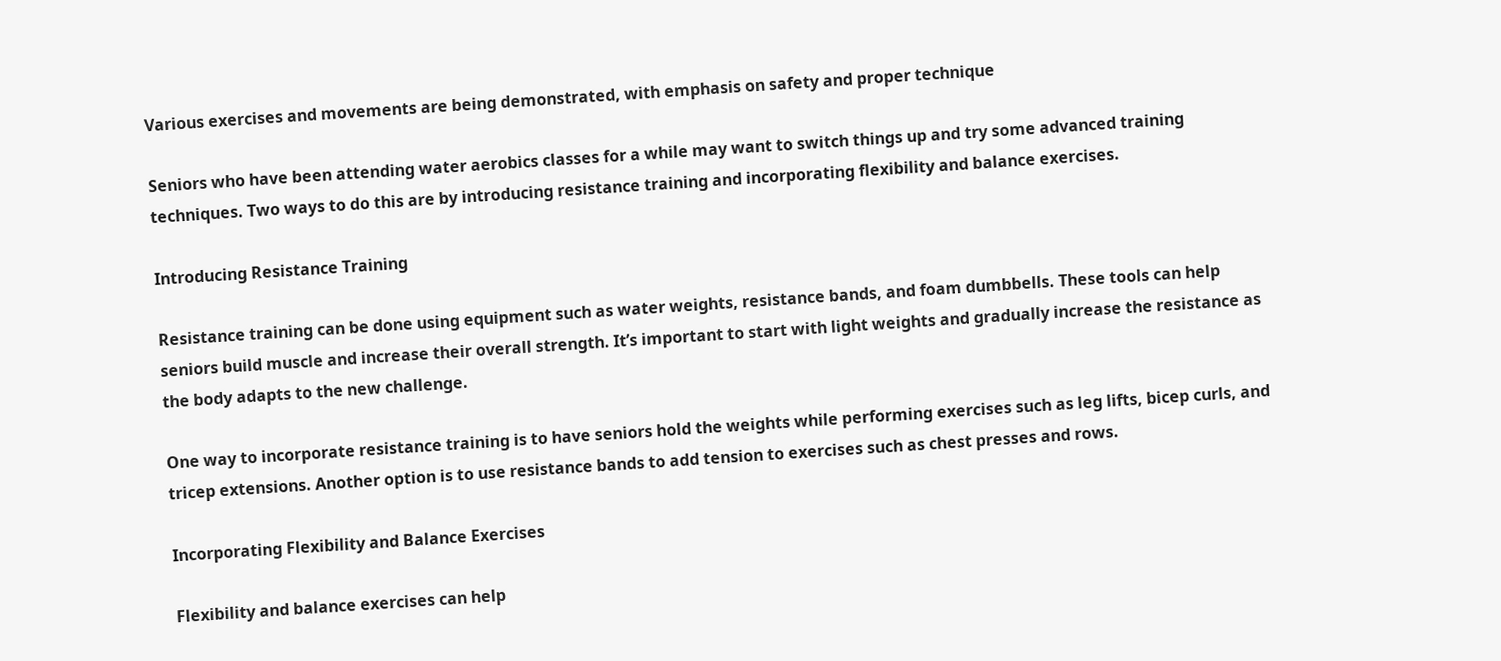Various exercises and movements are being demonstrated, with emphasis on safety and proper technique

Seniors who have been attending water aerobics classes for a while may want to switch things up and try some advanced training techniques. Two ways to do this are by introducing resistance training and incorporating flexibility and balance exercises.

Introducing Resistance Training

Resistance training can be done using equipment such as water weights, resistance bands, and foam dumbbells. These tools can help seniors build muscle and increase their overall strength. It’s important to start with light weights and gradually increase the resistance as the body adapts to the new challenge.

One way to incorporate resistance training is to have seniors hold the weights while performing exercises such as leg lifts, bicep curls, and tricep extensions. Another option is to use resistance bands to add tension to exercises such as chest presses and rows.

Incorporating Flexibility and Balance Exercises

Flexibility and balance exercises can help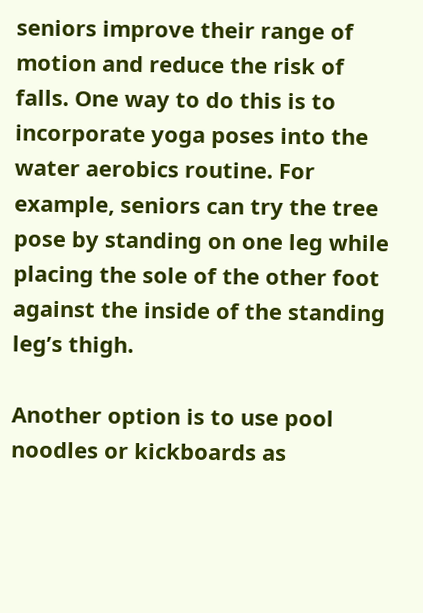seniors improve their range of motion and reduce the risk of falls. One way to do this is to incorporate yoga poses into the water aerobics routine. For example, seniors can try the tree pose by standing on one leg while placing the sole of the other foot against the inside of the standing leg’s thigh.

Another option is to use pool noodles or kickboards as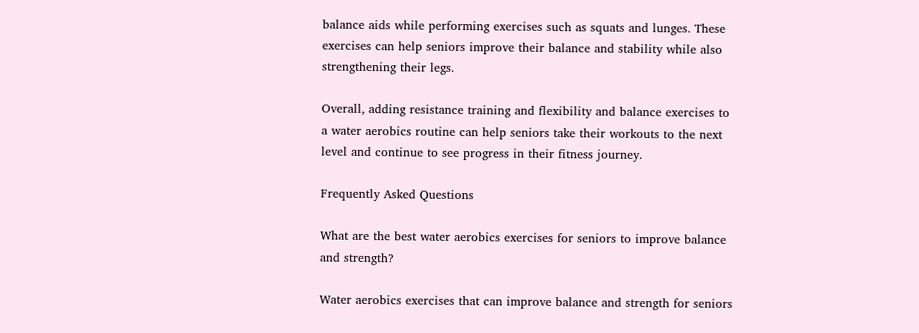balance aids while performing exercises such as squats and lunges. These exercises can help seniors improve their balance and stability while also strengthening their legs.

Overall, adding resistance training and flexibility and balance exercises to a water aerobics routine can help seniors take their workouts to the next level and continue to see progress in their fitness journey.

Frequently Asked Questions

What are the best water aerobics exercises for seniors to improve balance and strength?

Water aerobics exercises that can improve balance and strength for seniors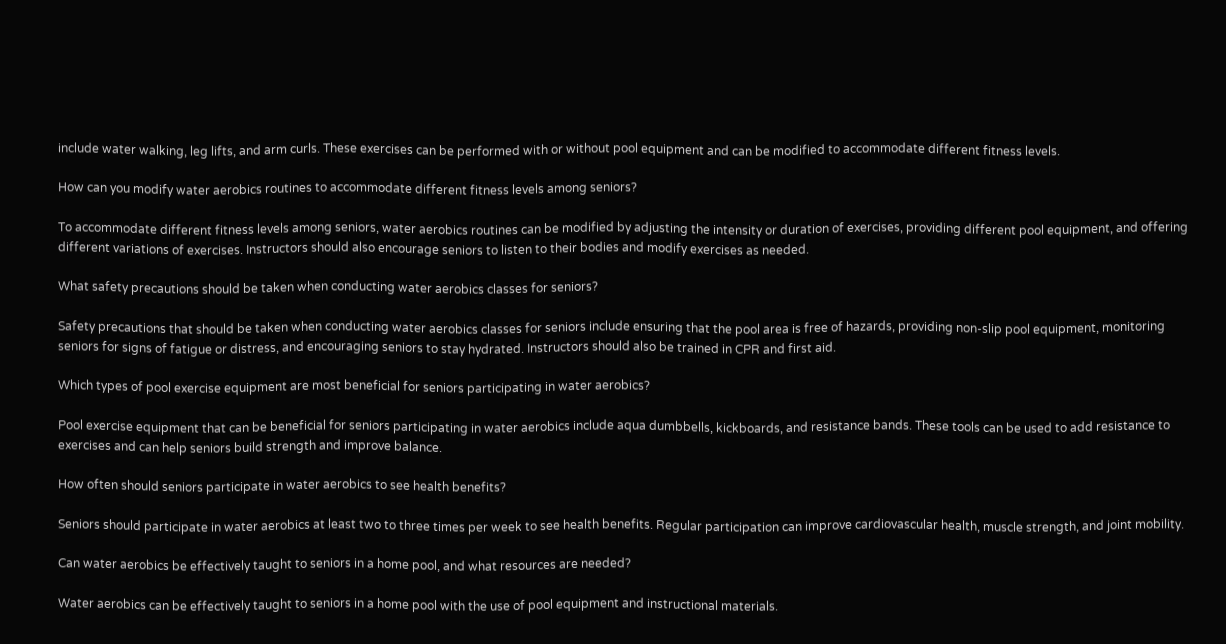include water walking, leg lifts, and arm curls. These exercises can be performed with or without pool equipment and can be modified to accommodate different fitness levels.

How can you modify water aerobics routines to accommodate different fitness levels among seniors?

To accommodate different fitness levels among seniors, water aerobics routines can be modified by adjusting the intensity or duration of exercises, providing different pool equipment, and offering different variations of exercises. Instructors should also encourage seniors to listen to their bodies and modify exercises as needed.

What safety precautions should be taken when conducting water aerobics classes for seniors?

Safety precautions that should be taken when conducting water aerobics classes for seniors include ensuring that the pool area is free of hazards, providing non-slip pool equipment, monitoring seniors for signs of fatigue or distress, and encouraging seniors to stay hydrated. Instructors should also be trained in CPR and first aid.

Which types of pool exercise equipment are most beneficial for seniors participating in water aerobics?

Pool exercise equipment that can be beneficial for seniors participating in water aerobics include aqua dumbbells, kickboards, and resistance bands. These tools can be used to add resistance to exercises and can help seniors build strength and improve balance.

How often should seniors participate in water aerobics to see health benefits?

Seniors should participate in water aerobics at least two to three times per week to see health benefits. Regular participation can improve cardiovascular health, muscle strength, and joint mobility.

Can water aerobics be effectively taught to seniors in a home pool, and what resources are needed?

Water aerobics can be effectively taught to seniors in a home pool with the use of pool equipment and instructional materials.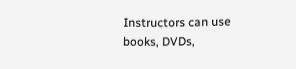Instructors can use books, DVDs,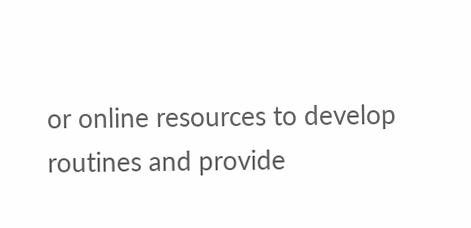or online resources to develop routines and provide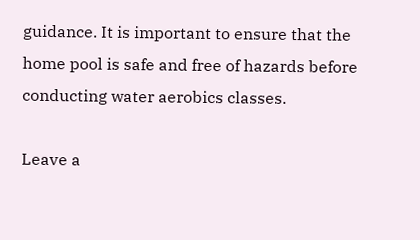guidance. It is important to ensure that the home pool is safe and free of hazards before conducting water aerobics classes.

Leave a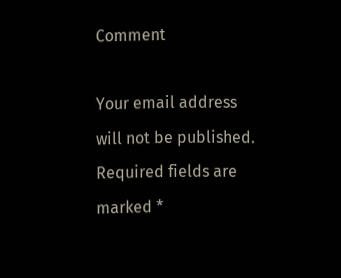Comment

Your email address will not be published. Required fields are marked *